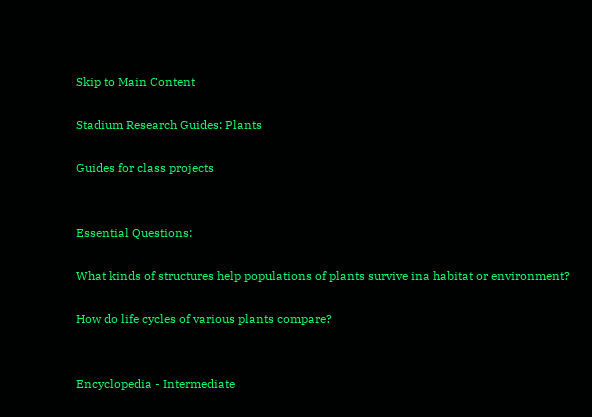Skip to Main Content

Stadium Research Guides: Plants

Guides for class projects


Essential Questions:

What kinds of structures help populations of plants survive ina habitat or environment?

How do life cycles of various plants compare?


Encyclopedia - Intermediate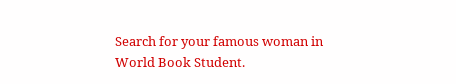Search for your famous woman in World Book Student.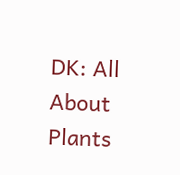DK: All About Plants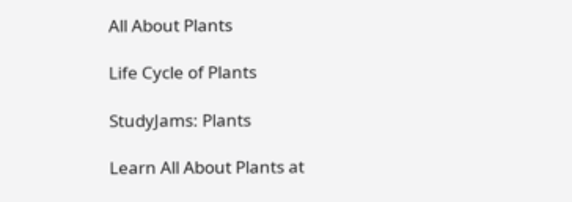All About Plants

Life Cycle of Plants

StudyJams: Plants

Learn All About Plants at